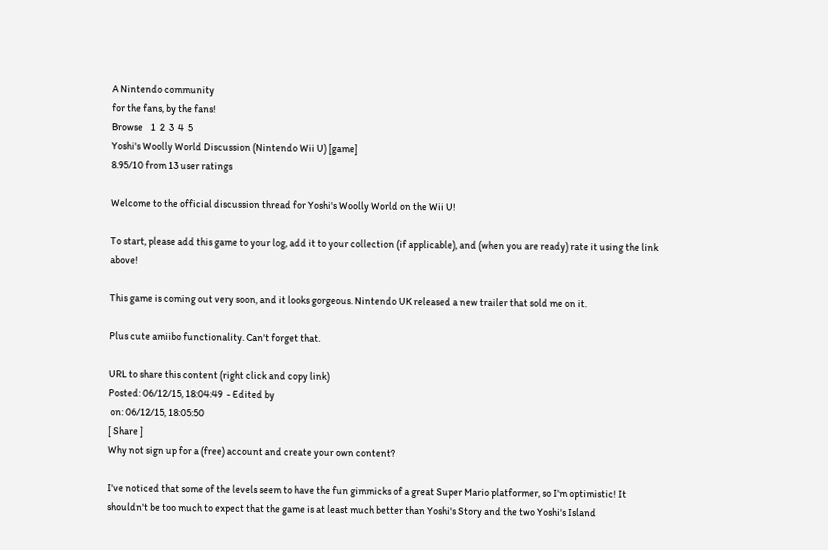A Nintendo community
for the fans, by the fans!
Browse    1  2  3  4  5
Yoshi's Woolly World Discussion (Nintendo Wii U) [game]
8.95/10 from 13 user ratings

Welcome to the official discussion thread for Yoshi's Woolly World on the Wii U!

To start, please add this game to your log, add it to your collection (if applicable), and (when you are ready) rate it using the link above!

This game is coming out very soon, and it looks gorgeous. Nintendo UK released a new trailer that sold me on it.

Plus cute amiibo functionality. Can't forget that.

URL to share this content (right click and copy link)
Posted: 06/12/15, 18:04:49  - Edited by
 on: 06/12/15, 18:05:50
[ Share ]
Why not sign up for a (free) account and create your own content?

I've noticed that some of the levels seem to have the fun gimmicks of a great Super Mario platformer, so I'm optimistic! It shouldn't be too much to expect that the game is at least much better than Yoshi's Story and the two Yoshi's Island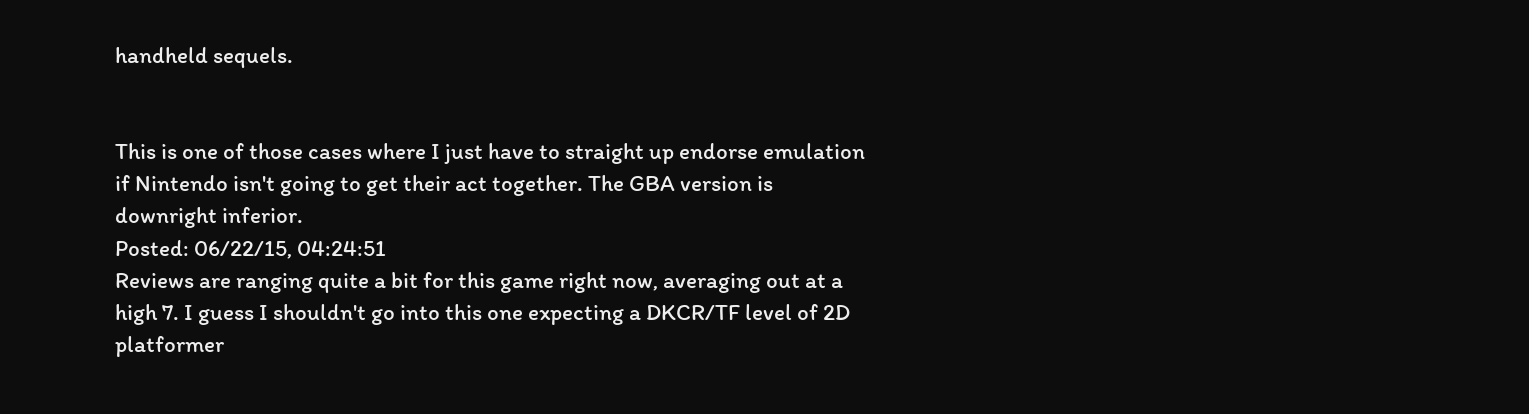handheld sequels.


This is one of those cases where I just have to straight up endorse emulation if Nintendo isn't going to get their act together. The GBA version is downright inferior.
Posted: 06/22/15, 04:24:51
Reviews are ranging quite a bit for this game right now, averaging out at a high 7. I guess I shouldn't go into this one expecting a DKCR/TF level of 2D platformer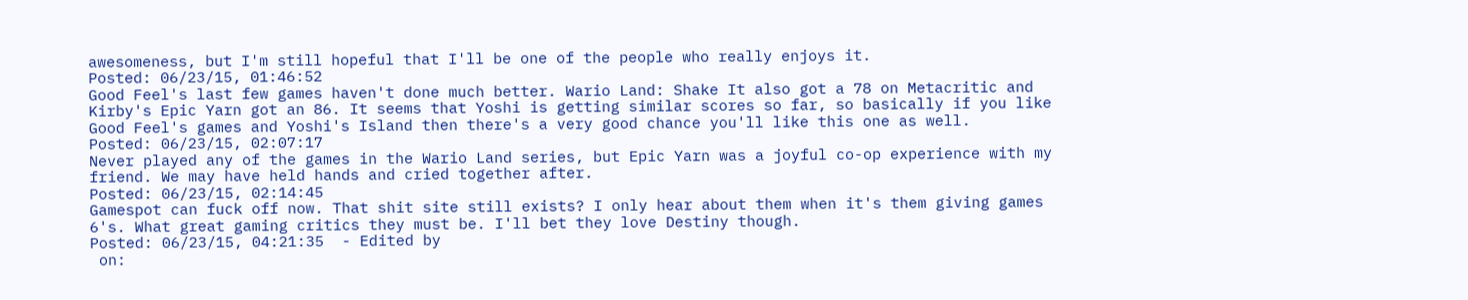awesomeness, but I'm still hopeful that I'll be one of the people who really enjoys it.
Posted: 06/23/15, 01:46:52
Good Feel's last few games haven't done much better. Wario Land: Shake It also got a 78 on Metacritic and Kirby's Epic Yarn got an 86. It seems that Yoshi is getting similar scores so far, so basically if you like Good Feel's games and Yoshi's Island then there's a very good chance you'll like this one as well.
Posted: 06/23/15, 02:07:17
Never played any of the games in the Wario Land series, but Epic Yarn was a joyful co-op experience with my friend. We may have held hands and cried together after.
Posted: 06/23/15, 02:14:45
Gamespot can fuck off now. That shit site still exists? I only hear about them when it's them giving games 6's. What great gaming critics they must be. I'll bet they love Destiny though.
Posted: 06/23/15, 04:21:35  - Edited by
 on: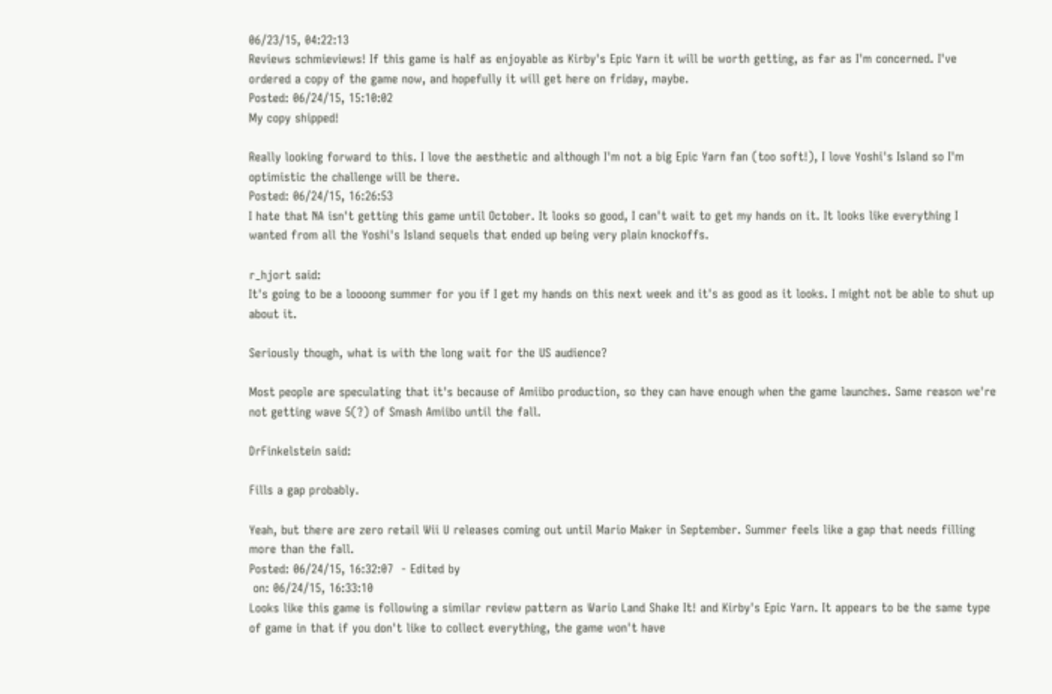06/23/15, 04:22:13
Reviews schmieviews! If this game is half as enjoyable as Kirby's Epic Yarn it will be worth getting, as far as I'm concerned. I've ordered a copy of the game now, and hopefully it will get here on friday, maybe.
Posted: 06/24/15, 15:10:02
My copy shipped!

Really looking forward to this. I love the aesthetic and although I'm not a big Epic Yarn fan (too soft!), I love Yoshi's Island so I'm optimistic the challenge will be there.
Posted: 06/24/15, 16:26:53
I hate that NA isn't getting this game until October. It looks so good, I can't wait to get my hands on it. It looks like everything I wanted from all the Yoshi's Island sequels that ended up being very plain knockoffs.

r_hjort said:
It's going to be a loooong summer for you if I get my hands on this next week and it's as good as it looks. I might not be able to shut up about it.

Seriously though, what is with the long wait for the US audience?

Most people are speculating that it's because of Amiibo production, so they can have enough when the game launches. Same reason we're not getting wave 5(?) of Smash Amiibo until the fall.

DrFinkelstein said:

Fills a gap probably.

Yeah, but there are zero retail Wii U releases coming out until Mario Maker in September. Summer feels like a gap that needs filling more than the fall.
Posted: 06/24/15, 16:32:07  - Edited by
 on: 06/24/15, 16:33:10
Looks like this game is following a similar review pattern as Wario Land Shake It! and Kirby's Epic Yarn. It appears to be the same type of game in that if you don't like to collect everything, the game won't have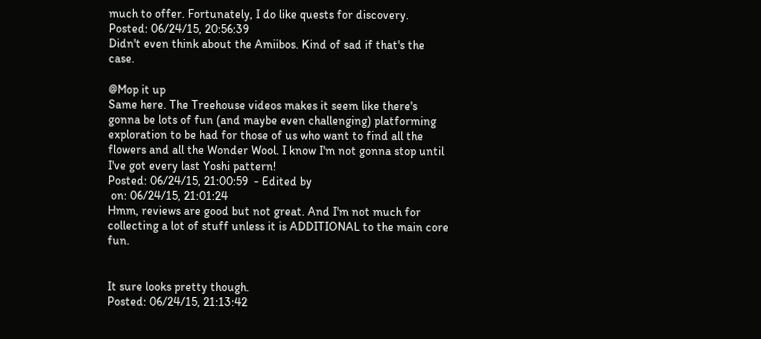much to offer. Fortunately, I do like quests for discovery.
Posted: 06/24/15, 20:56:39
Didn't even think about the Amiibos. Kind of sad if that's the case.

@Mop it up
Same here. The Treehouse videos makes it seem like there's gonna be lots of fun (and maybe even challenging) platforming exploration to be had for those of us who want to find all the flowers and all the Wonder Wool. I know I'm not gonna stop until I've got every last Yoshi pattern!
Posted: 06/24/15, 21:00:59  - Edited by
 on: 06/24/15, 21:01:24
Hmm, reviews are good but not great. And I'm not much for collecting a lot of stuff unless it is ADDITIONAL to the main core fun.


It sure looks pretty though.
Posted: 06/24/15, 21:13:42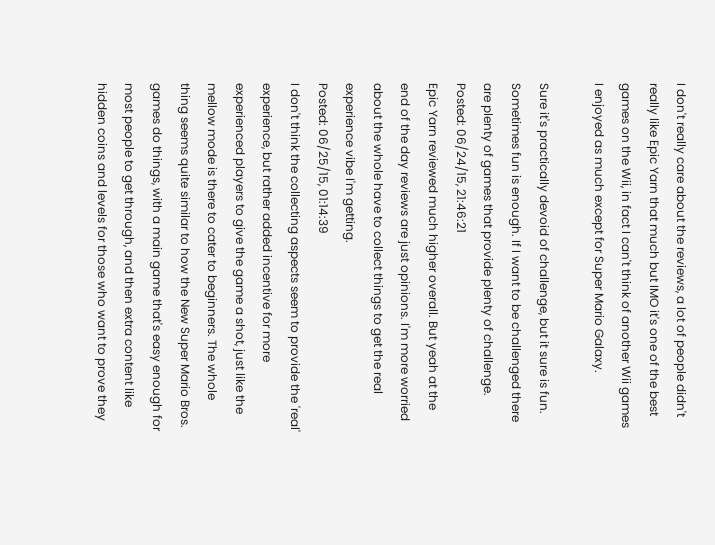I don't really care about the reviews, a lot of people didn't really like Epic Yarn that much but IMO it's one of the best games on the Wii, in fact I can't think of another Wii games I enjoyed as much except for Super Mario Galaxy.

Sure it's practically devoid of challenge, but it sure is fun. Sometimes fun is enough. If I want to be challenged there are plenty of games that provide plenty of challenge.
Posted: 06/24/15, 21:46:21
Epic Yarn reviewed much higher overall. But yeah at the end of the day reviews are just opinions. I'm more worried about the whole have to collect things to get the real experience vibe I'm getting.
Posted: 06/25/15, 01:14:39
I don't think the collecting aspects seem to provide the 'real' experience, but rather added incentive for more experienced players to give the game a shot, just like the mellow mode is there to cater to beginners. The whole thing seems quite similar to how the New Super Mario Bros. games do things, with a main game that's easy enough for most people to get through, and then extra content like hidden coins and levels for those who want to prove they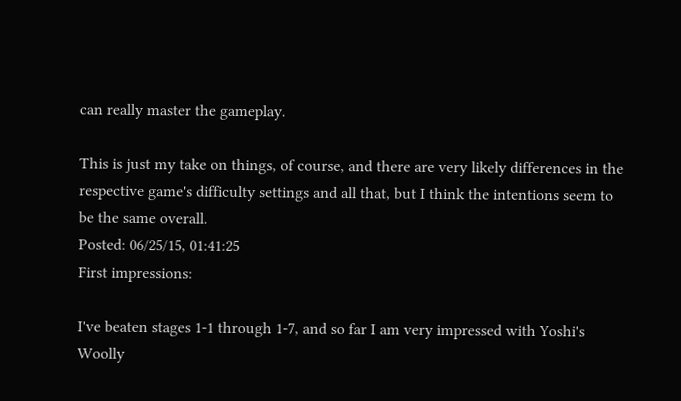can really master the gameplay.

This is just my take on things, of course, and there are very likely differences in the respective game's difficulty settings and all that, but I think the intentions seem to be the same overall.
Posted: 06/25/15, 01:41:25
First impressions:

I've beaten stages 1-1 through 1-7, and so far I am very impressed with Yoshi's Woolly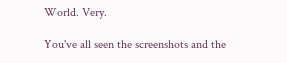World. Very.

You've all seen the screenshots and the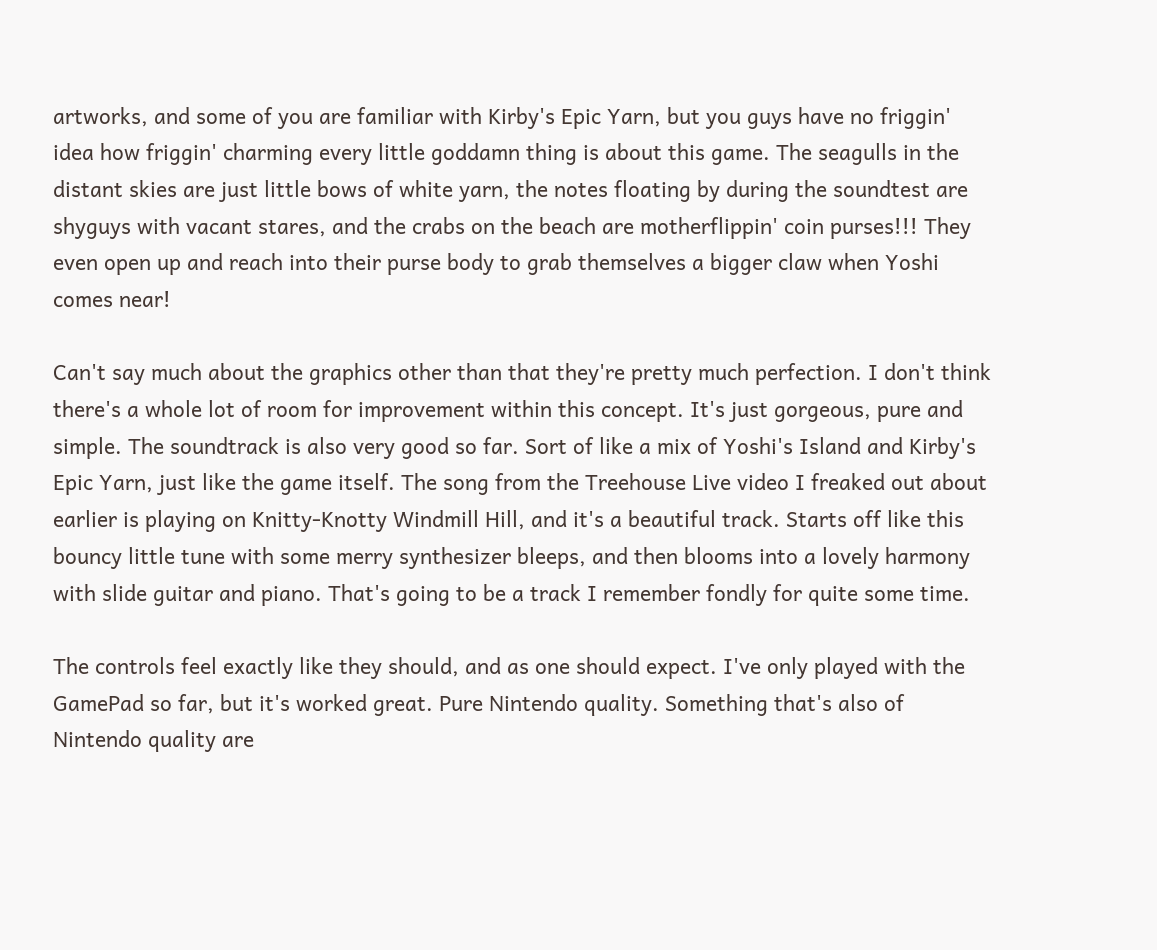artworks, and some of you are familiar with Kirby's Epic Yarn, but you guys have no friggin' idea how friggin' charming every little goddamn thing is about this game. The seagulls in the distant skies are just little bows of white yarn, the notes floating by during the soundtest are shyguys with vacant stares, and the crabs on the beach are motherflippin' coin purses!!! They even open up and reach into their purse body to grab themselves a bigger claw when Yoshi comes near!

Can't say much about the graphics other than that they're pretty much perfection. I don't think there's a whole lot of room for improvement within this concept. It's just gorgeous, pure and simple. The soundtrack is also very good so far. Sort of like a mix of Yoshi's Island and Kirby's Epic Yarn, just like the game itself. The song from the Treehouse Live video I freaked out about earlier is playing on Knitty-Knotty Windmill Hill, and it's a beautiful track. Starts off like this bouncy little tune with some merry synthesizer bleeps, and then blooms into a lovely harmony with slide guitar and piano. That's going to be a track I remember fondly for quite some time.

The controls feel exactly like they should, and as one should expect. I've only played with the GamePad so far, but it's worked great. Pure Nintendo quality. Something that's also of Nintendo quality are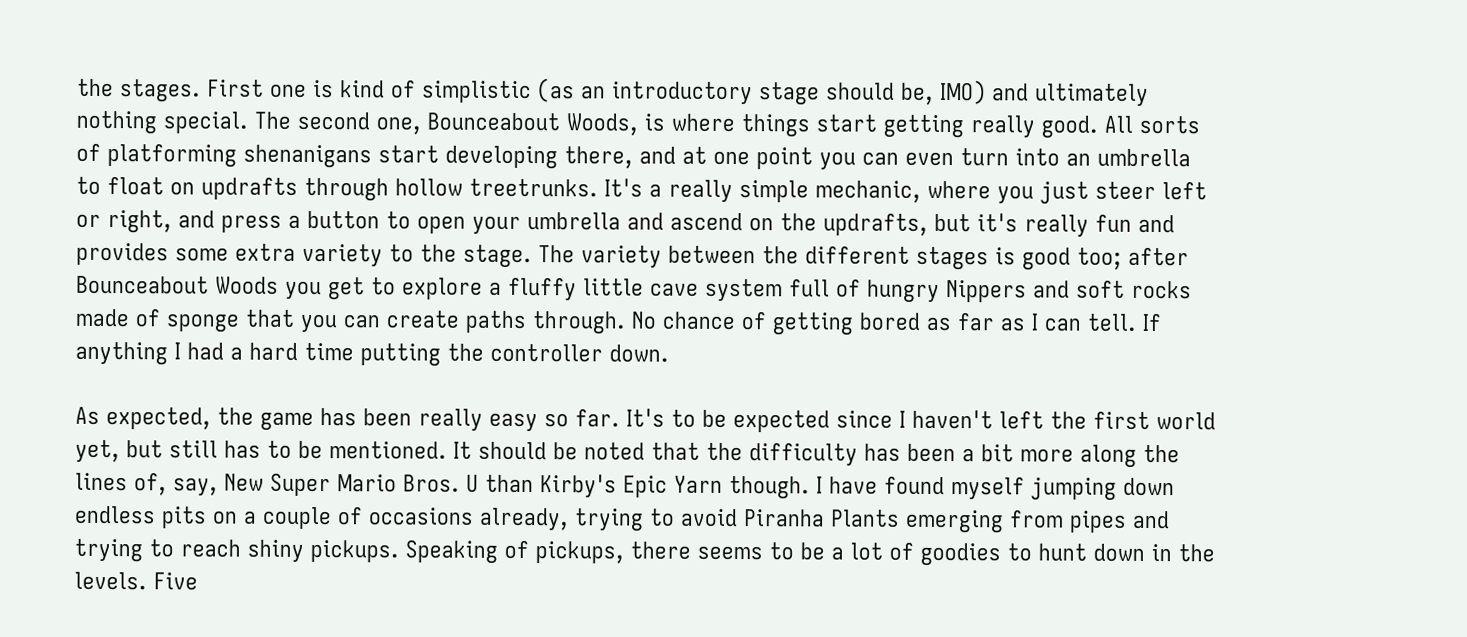the stages. First one is kind of simplistic (as an introductory stage should be, IMO) and ultimately nothing special. The second one, Bounceabout Woods, is where things start getting really good. All sorts of platforming shenanigans start developing there, and at one point you can even turn into an umbrella to float on updrafts through hollow treetrunks. It's a really simple mechanic, where you just steer left or right, and press a button to open your umbrella and ascend on the updrafts, but it's really fun and provides some extra variety to the stage. The variety between the different stages is good too; after Bounceabout Woods you get to explore a fluffy little cave system full of hungry Nippers and soft rocks made of sponge that you can create paths through. No chance of getting bored as far as I can tell. If anything I had a hard time putting the controller down.

As expected, the game has been really easy so far. It's to be expected since I haven't left the first world yet, but still has to be mentioned. It should be noted that the difficulty has been a bit more along the lines of, say, New Super Mario Bros. U than Kirby's Epic Yarn though. I have found myself jumping down endless pits on a couple of occasions already, trying to avoid Piranha Plants emerging from pipes and trying to reach shiny pickups. Speaking of pickups, there seems to be a lot of goodies to hunt down in the levels. Five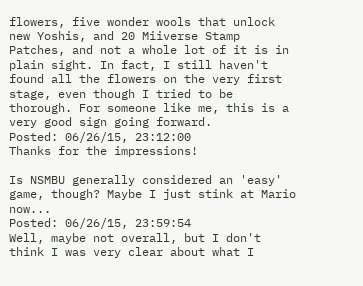flowers, five wonder wools that unlock new Yoshis, and 20 Miiverse Stamp Patches, and not a whole lot of it is in plain sight. In fact, I still haven't found all the flowers on the very first stage, even though I tried to be thorough. For someone like me, this is a very good sign going forward.
Posted: 06/26/15, 23:12:00
Thanks for the impressions!

Is NSMBU generally considered an 'easy' game, though? Maybe I just stink at Mario now...
Posted: 06/26/15, 23:59:54
Well, maybe not overall, but I don't think I was very clear about what I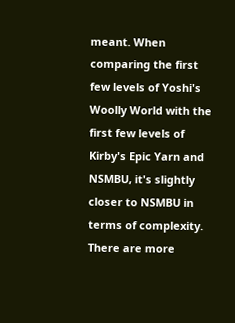meant. When comparing the first few levels of Yoshi's Woolly World with the first few levels of Kirby's Epic Yarn and NSMBU, it's slightly closer to NSMBU in terms of complexity. There are more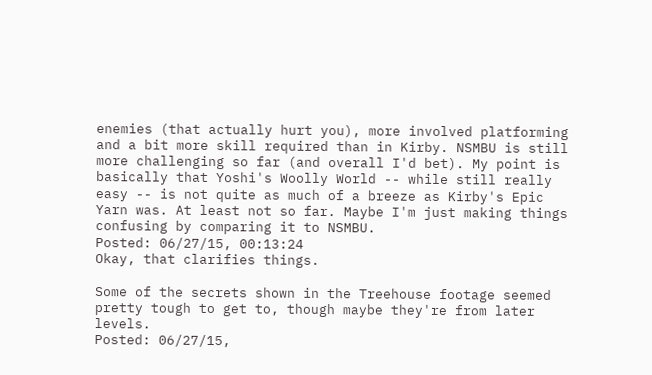enemies (that actually hurt you), more involved platforming and a bit more skill required than in Kirby. NSMBU is still more challenging so far (and overall I'd bet). My point is basically that Yoshi's Woolly World -- while still really easy -- is not quite as much of a breeze as Kirby's Epic Yarn was. At least not so far. Maybe I'm just making things confusing by comparing it to NSMBU.
Posted: 06/27/15, 00:13:24
Okay, that clarifies things.

Some of the secrets shown in the Treehouse footage seemed pretty tough to get to, though maybe they're from later levels.
Posted: 06/27/15,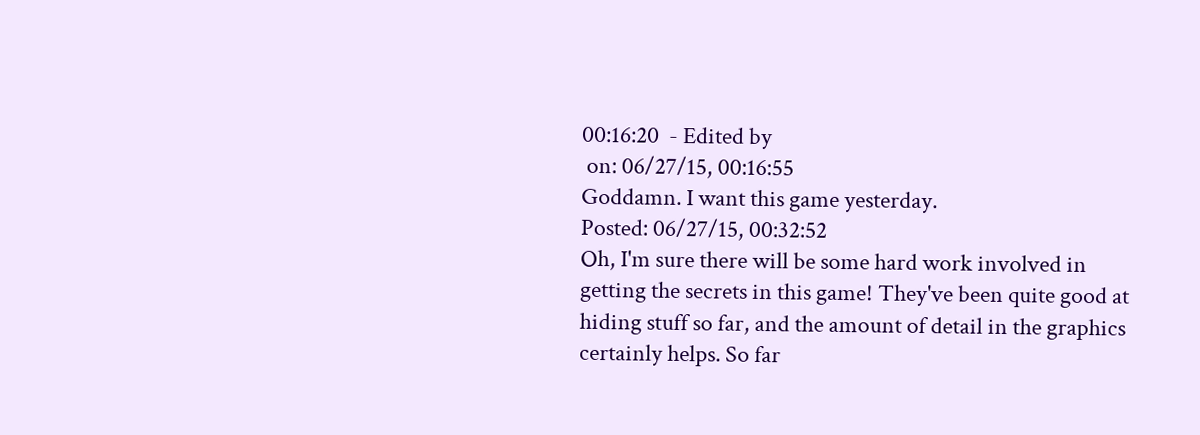00:16:20  - Edited by
 on: 06/27/15, 00:16:55
Goddamn. I want this game yesterday.
Posted: 06/27/15, 00:32:52
Oh, I'm sure there will be some hard work involved in getting the secrets in this game! They've been quite good at hiding stuff so far, and the amount of detail in the graphics certainly helps. So far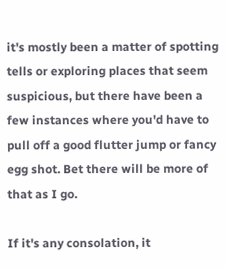it's mostly been a matter of spotting tells or exploring places that seem suspicious, but there have been a few instances where you'd have to pull off a good flutter jump or fancy egg shot. Bet there will be more of that as I go.

If it's any consolation, it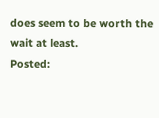does seem to be worth the wait at least.
Posted: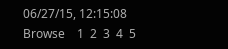06/27/15, 12:15:08
Browse    1  2  3  4  5